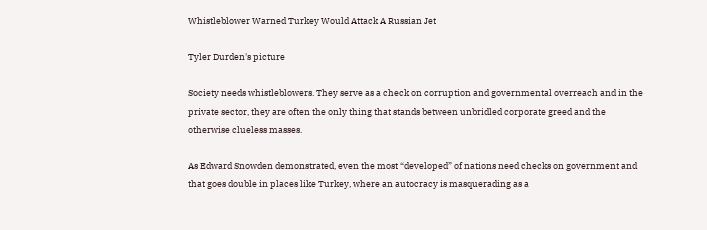Whistleblower Warned Turkey Would Attack A Russian Jet

Tyler Durden's picture

Society needs whistleblowers. They serve as a check on corruption and governmental overreach and in the private sector, they are often the only thing that stands between unbridled corporate greed and the otherwise clueless masses.

As Edward Snowden demonstrated, even the most “developed” of nations need checks on government and that goes double in places like Turkey, where an autocracy is masquerading as a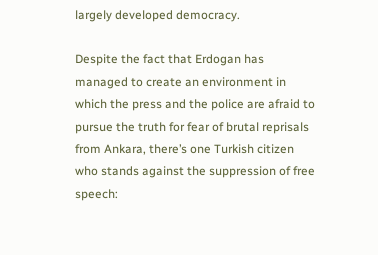largely developed democracy.

Despite the fact that Erdogan has managed to create an environment in which the press and the police are afraid to pursue the truth for fear of brutal reprisals from Ankara, there’s one Turkish citizen who stands against the suppression of free speech: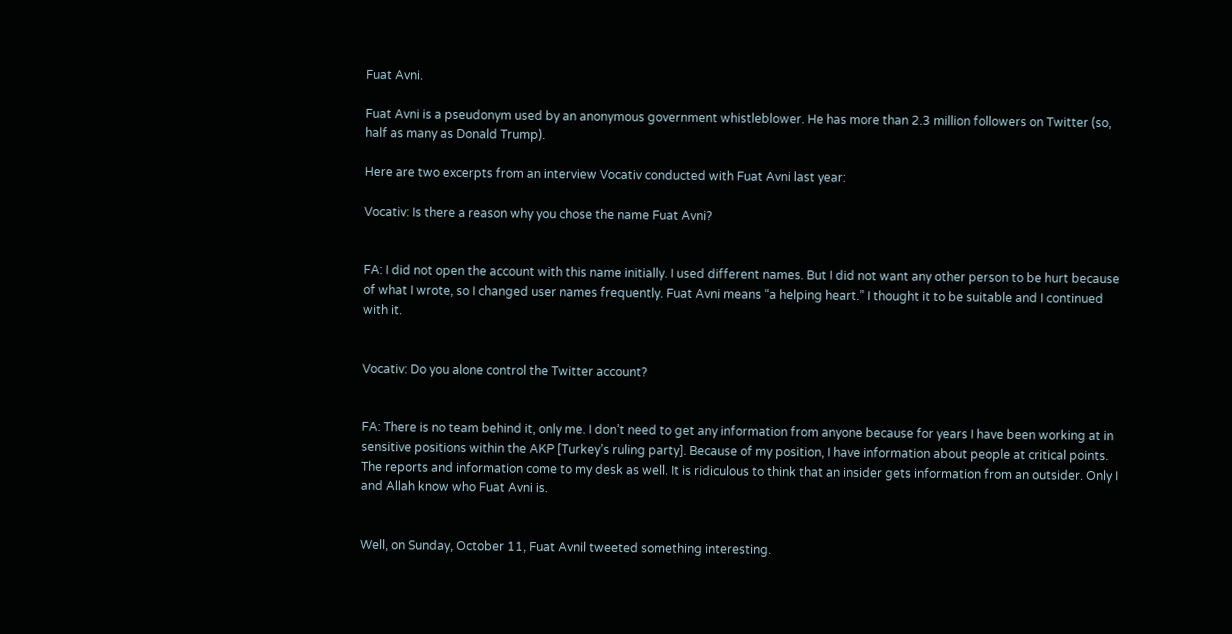Fuat Avni.

Fuat Avni is a pseudonym used by an anonymous government whistleblower. He has more than 2.3 million followers on Twitter (so, half as many as Donald Trump).

Here are two excerpts from an interview Vocativ conducted with Fuat Avni last year:

Vocativ: Is there a reason why you chose the name Fuat Avni?


FA: I did not open the account with this name initially. I used different names. But I did not want any other person to be hurt because of what I wrote, so I changed user names frequently. Fuat Avni means “a helping heart.” I thought it to be suitable and I continued with it.


Vocativ: Do you alone control the Twitter account?


FA: There is no team behind it, only me. I don’t need to get any information from anyone because for years I have been working at in sensitive positions within the AKP [Turkey’s ruling party]. Because of my position, I have information about people at critical points. The reports and information come to my desk as well. It is ridiculous to think that an insider gets information from an outsider. Only I and Allah know who Fuat Avni is.


Well, on Sunday, October 11, Fuat Avnil tweeted something interesting.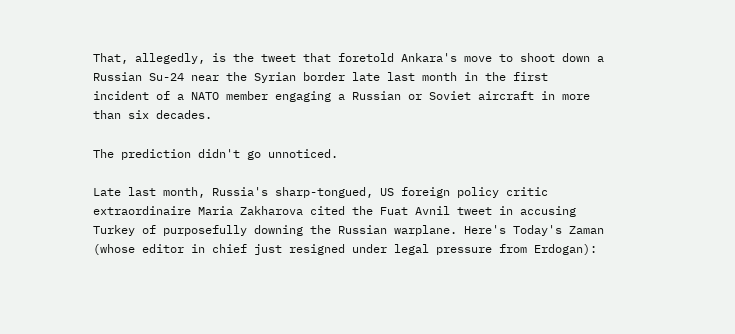That, allegedly, is the tweet that foretold Ankara's move to shoot down a Russian Su-24 near the Syrian border late last month in the first incident of a NATO member engaging a Russian or Soviet aircraft in more than six decades.

The prediction didn't go unnoticed.

Late last month, Russia's sharp-tongued, US foreign policy critic extraordinaire Maria Zakharova cited the Fuat Avnil tweet in accusing Turkey of purposefully downing the Russian warplane. Here's Today's Zaman (whose editor in chief just resigned under legal pressure from Erdogan):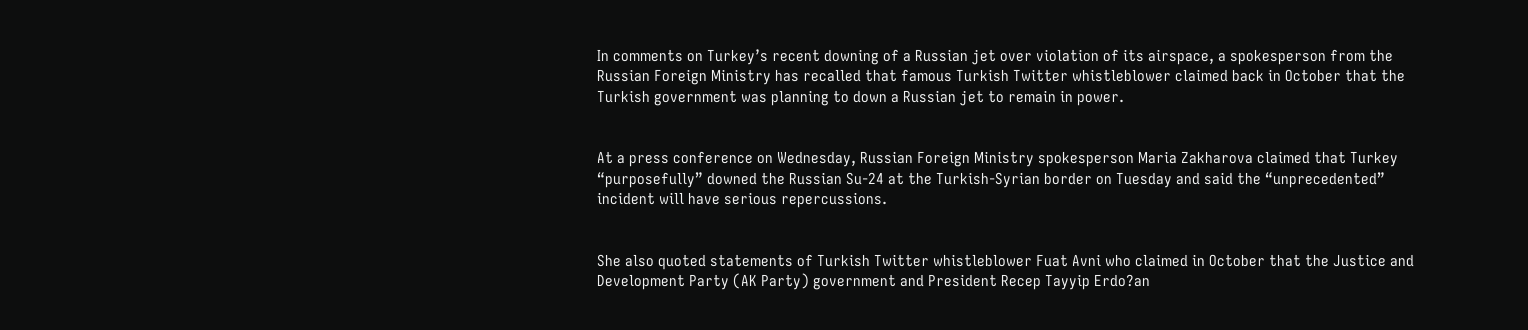In comments on Turkey’s recent downing of a Russian jet over violation of its airspace, a spokesperson from the Russian Foreign Ministry has recalled that famous Turkish Twitter whistleblower claimed back in October that the Turkish government was planning to down a Russian jet to remain in power.


At a press conference on Wednesday, Russian Foreign Ministry spokesperson Maria Zakharova claimed that Turkey “purposefully” downed the Russian Su-24 at the Turkish-Syrian border on Tuesday and said the “unprecedented” incident will have serious repercussions.


She also quoted statements of Turkish Twitter whistleblower Fuat Avni who claimed in October that the Justice and Development Party (AK Party) government and President Recep Tayyip Erdo?an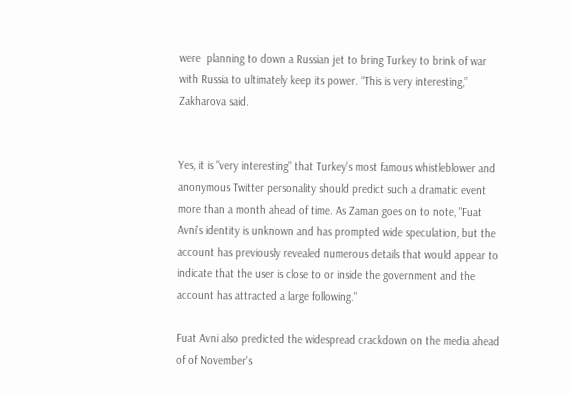were  planning to down a Russian jet to bring Turkey to brink of war with Russia to ultimately keep its power. “This is very interesting,” Zakharova said.


Yes, it is "very interesting" that Turkey's most famous whistleblower and anonymous Twitter personality should predict such a dramatic event more than a month ahead of time. As Zaman goes on to note, "Fuat Avni's identity is unknown and has prompted wide speculation, but the account has previously revealed numerous details that would appear to indicate that the user is close to or inside the government and the account has attracted a large following."

Fuat Avni also predicted the widespread crackdown on the media ahead of of November's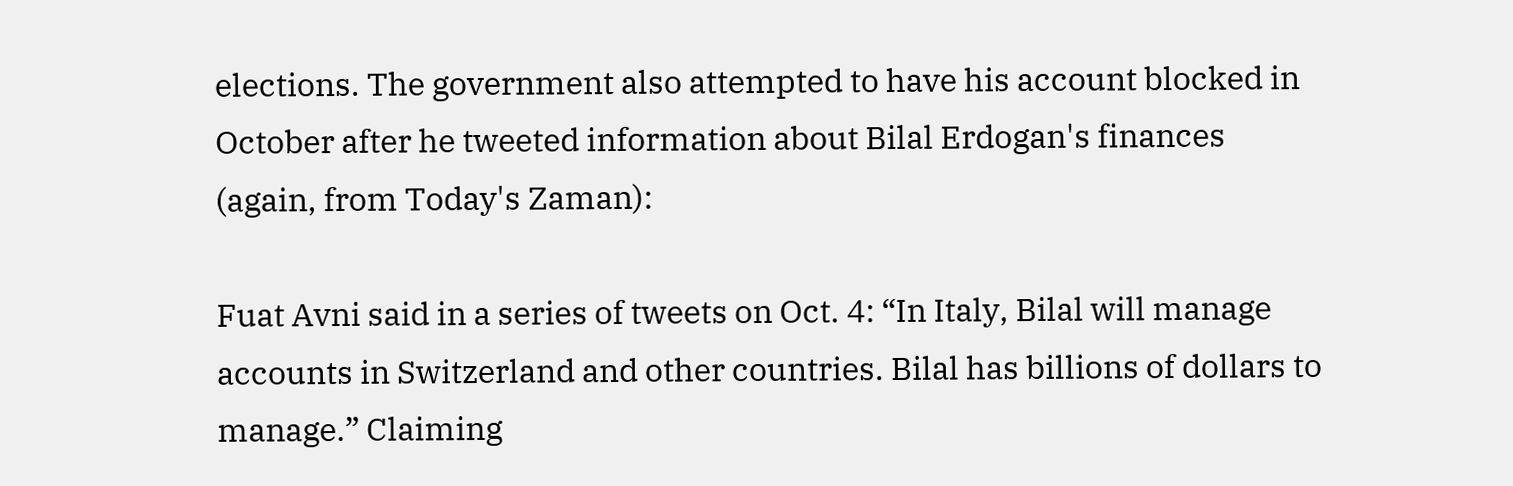elections. The government also attempted to have his account blocked in October after he tweeted information about Bilal Erdogan's finances (again, from Today's Zaman):

Fuat Avni said in a series of tweets on Oct. 4: “In Italy, Bilal will manage accounts in Switzerland and other countries. Bilal has billions of dollars to manage.” Claiming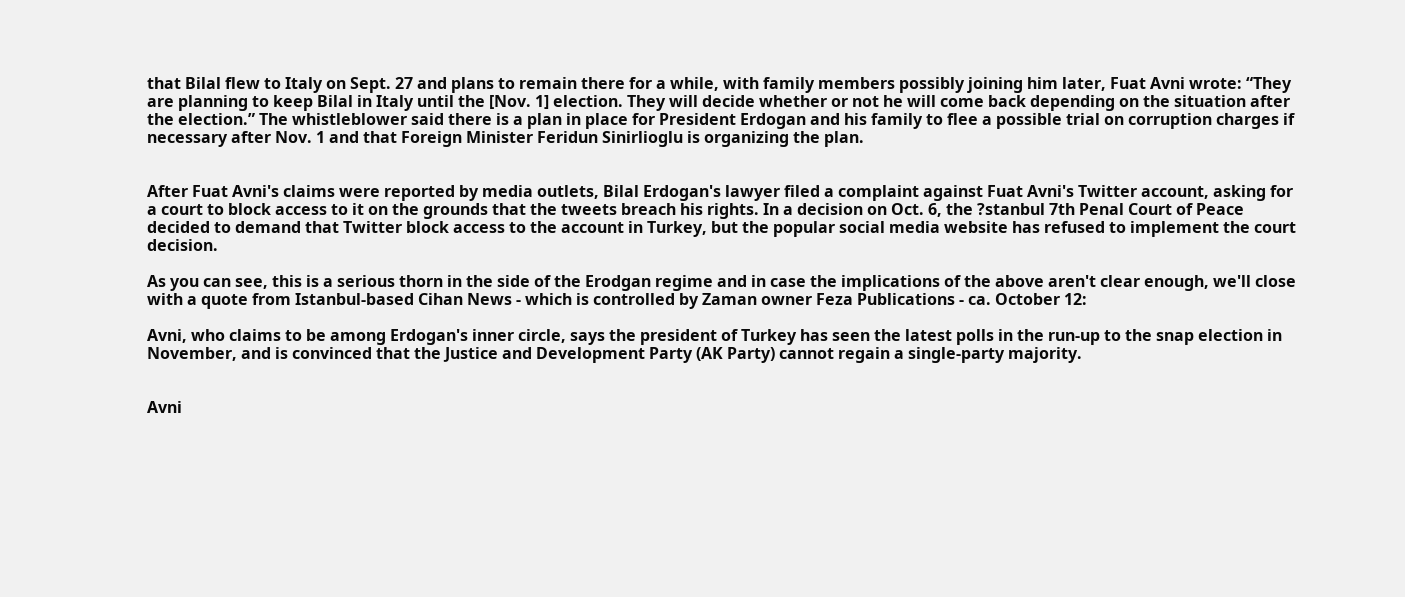that Bilal flew to Italy on Sept. 27 and plans to remain there for a while, with family members possibly joining him later, Fuat Avni wrote: “They are planning to keep Bilal in Italy until the [Nov. 1] election. They will decide whether or not he will come back depending on the situation after the election.” The whistleblower said there is a plan in place for President Erdogan and his family to flee a possible trial on corruption charges if necessary after Nov. 1 and that Foreign Minister Feridun Sinirlioglu is organizing the plan.


After Fuat Avni's claims were reported by media outlets, Bilal Erdogan's lawyer filed a complaint against Fuat Avni's Twitter account, asking for a court to block access to it on the grounds that the tweets breach his rights. In a decision on Oct. 6, the ?stanbul 7th Penal Court of Peace decided to demand that Twitter block access to the account in Turkey, but the popular social media website has refused to implement the court decision.

As you can see, this is a serious thorn in the side of the Erodgan regime and in case the implications of the above aren't clear enough, we'll close with a quote from Istanbul-based Cihan News - which is controlled by Zaman owner Feza Publications - ca. October 12:

Avni, who claims to be among Erdogan's inner circle, says the president of Turkey has seen the latest polls in the run-up to the snap election in November, and is convinced that the Justice and Development Party (AK Party) cannot regain a single-party majority.


Avni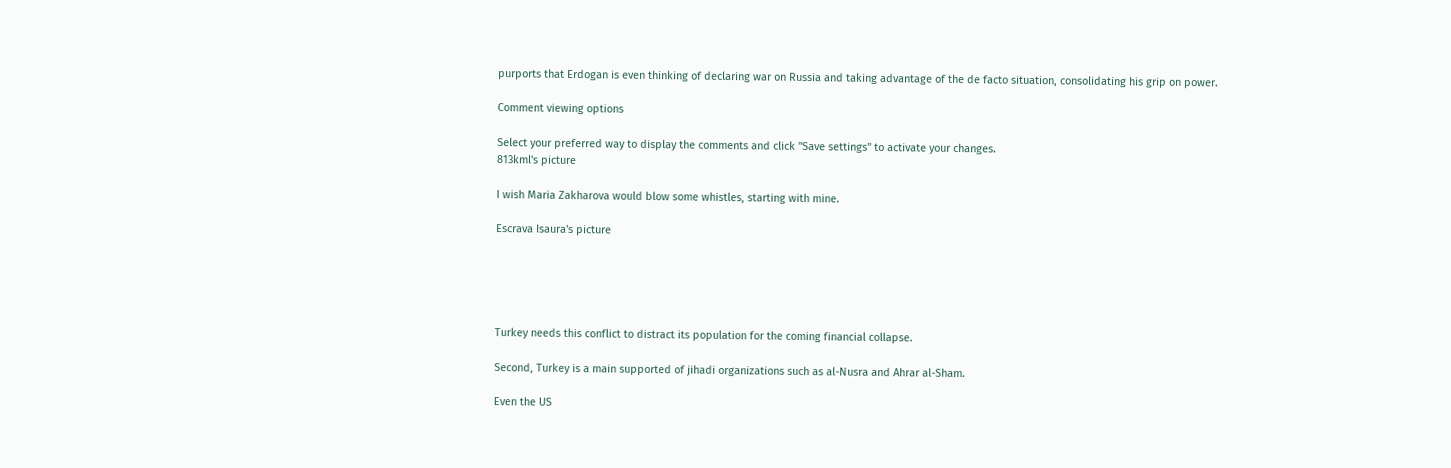purports that Erdogan is even thinking of declaring war on Russia and taking advantage of the de facto situation, consolidating his grip on power.

Comment viewing options

Select your preferred way to display the comments and click "Save settings" to activate your changes.
813kml's picture

I wish Maria Zakharova would blow some whistles, starting with mine.

Escrava Isaura's picture





Turkey needs this conflict to distract its population for the coming financial collapse.

Second, Turkey is a main supported of jihadi organizations such as al-Nusra and Ahrar al-Sham.

Even the US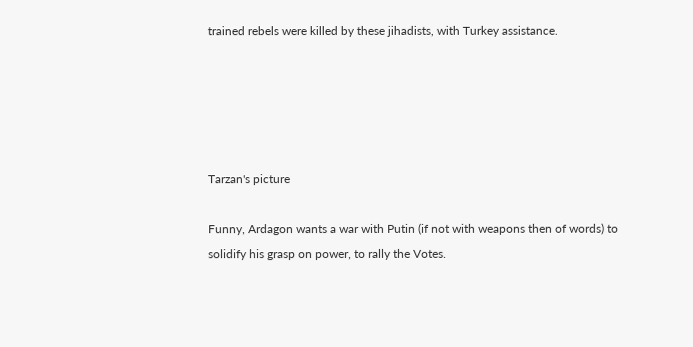trained rebels were killed by these jihadists, with Turkey assistance.





Tarzan's picture

Funny, Ardagon wants a war with Putin (if not with weapons then of words) to solidify his grasp on power, to rally the Votes.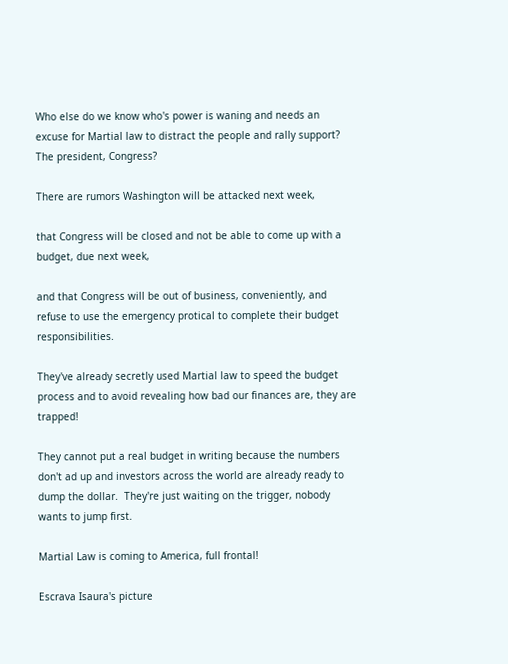Who else do we know who's power is waning and needs an excuse for Martial law to distract the people and rally support?  The president, Congress?

There are rumors Washington will be attacked next week,

that Congress will be closed and not be able to come up with a budget, due next week,

and that Congress will be out of business, conveniently, and refuse to use the emergency protical to complete their budget responsibilities.

They've already secretly used Martial law to speed the budget process and to avoid revealing how bad our finances are, they are trapped!

They cannot put a real budget in writing because the numbers don't ad up and investors across the world are already ready to dump the dollar.  They're just waiting on the trigger, nobody wants to jump first.

Martial Law is coming to America, full frontal!

Escrava Isaura's picture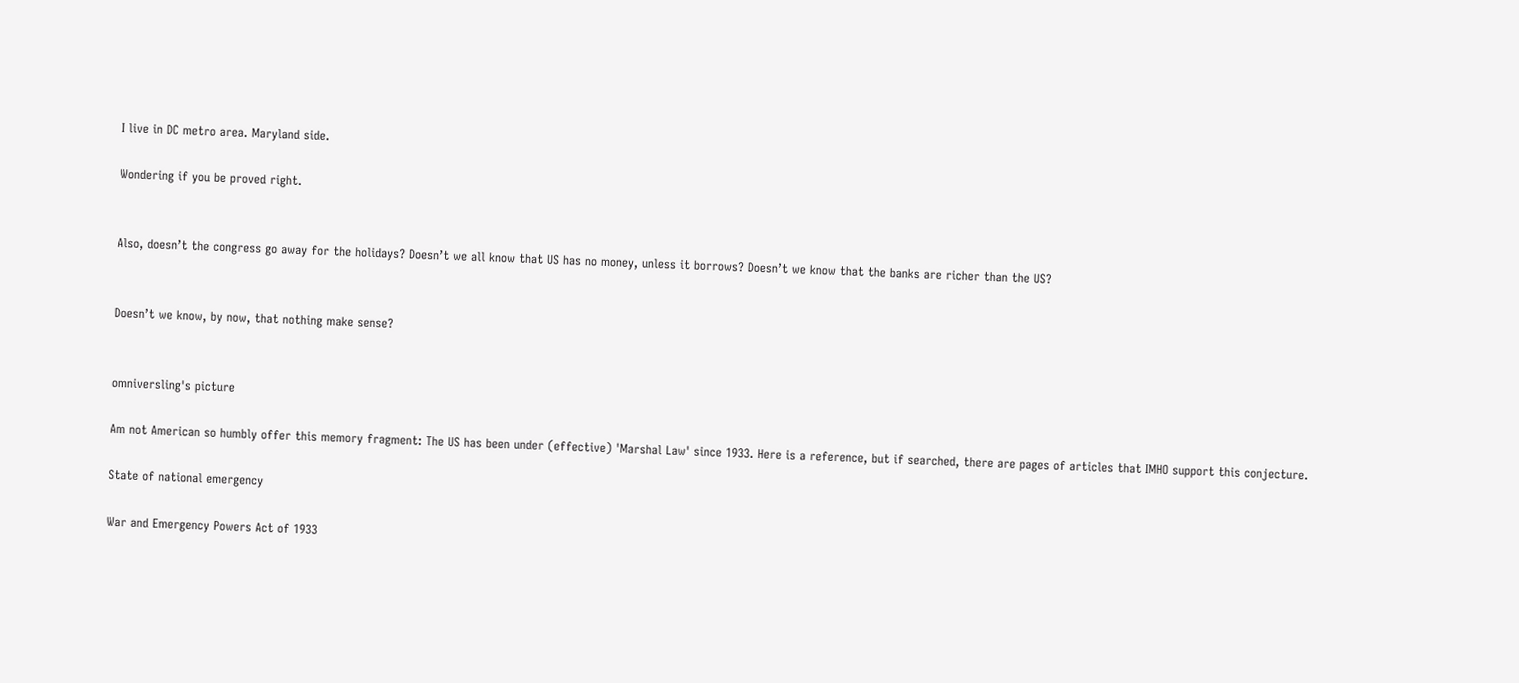I live in DC metro area. Maryland side.

Wondering if you be proved right.


Also, doesn’t the congress go away for the holidays? Doesn’t we all know that US has no money, unless it borrows? Doesn’t we know that the banks are richer than the US?


Doesn’t we know, by now, that nothing make sense?


omniversling's picture

Am not American so humbly offer this memory fragment: The US has been under (effective) 'Marshal Law' since 1933. Here is a reference, but if searched, there are pages of articles that IMHO support this conjecture.

State of national emergency

War and Emergency Powers Act of 1933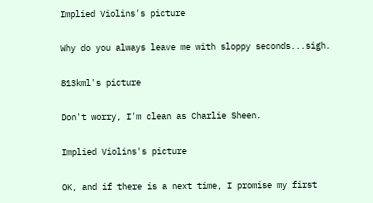Implied Violins's picture

Why do you always leave me with sloppy seconds...sigh.

813kml's picture

Don't worry, I'm clean as Charlie Sheen.

Implied Violins's picture

OK, and if there is a next time, I promise my first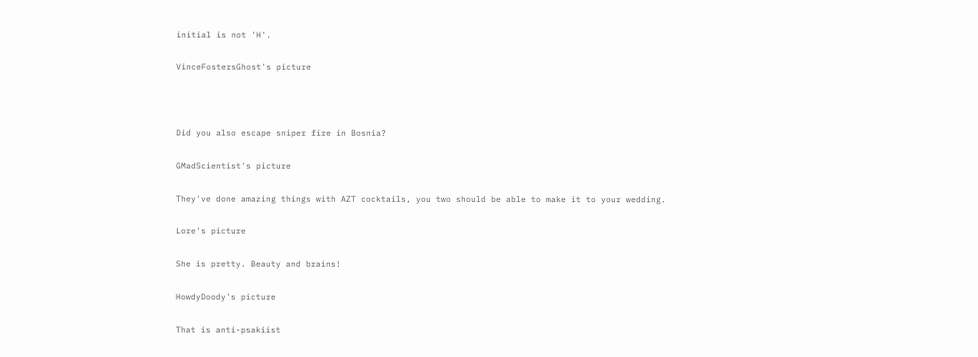initial is not 'H'.

VinceFostersGhost's picture



Did you also escape sniper fire in Bosnia?

GMadScientist's picture

They've done amazing things with AZT cocktails, you two should be able to make it to your wedding.

Lore's picture

She is pretty. Beauty and brains!

HowdyDoody's picture

That is anti-psakiist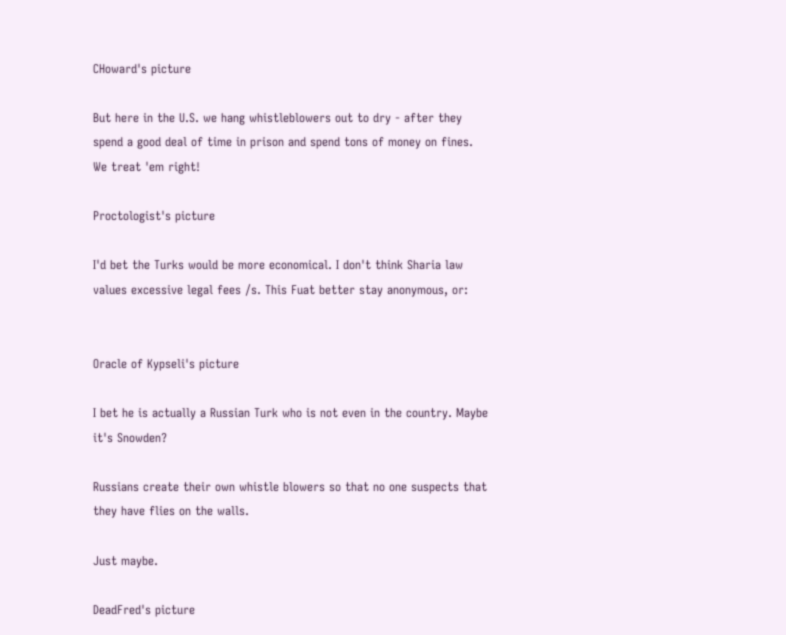CHoward's picture

But here in the U.S. we hang whistleblowers out to dry - after they spend a good deal of time in prison and spend tons of money on fines.  We treat 'em right!

Proctologist's picture

I'd bet the Turks would be more economical. I don't think Sharia law values excessive legal fees /s. This Fuat better stay anonymous, or:


Oracle of Kypseli's picture

I bet he is actually a Russian Turk who is not even in the country. Maybe it's Snowden?

Russians create their own whistle blowers so that no one suspects that they have flies on the walls.

Just maybe.

DeadFred's picture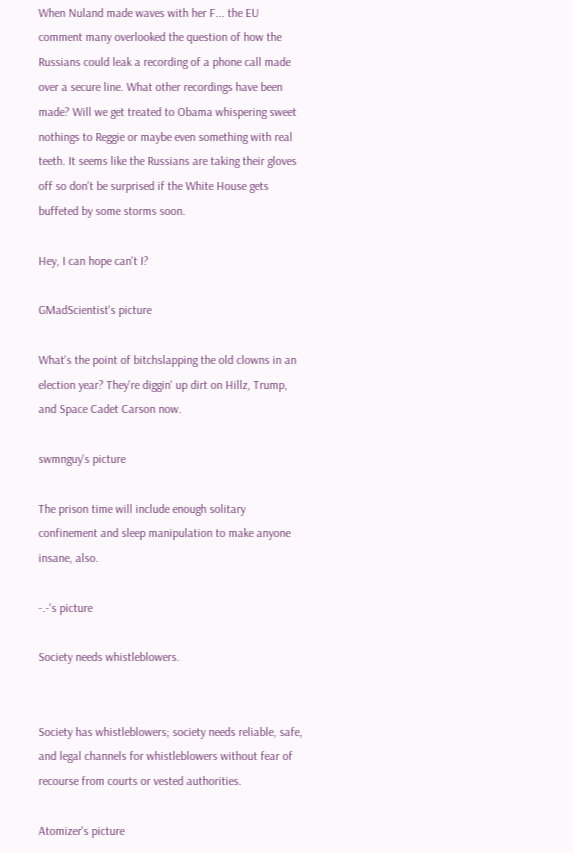When Nuland made waves with her F... the EU comment many overlooked the question of how the Russians could leak a recording of a phone call made over a secure line. What other recordings have been made? Will we get treated to Obama whispering sweet nothings to Reggie or maybe even something with real teeth. It seems like the Russians are taking their gloves off so don't be surprised if the White House gets buffeted by some storms soon.

Hey, I can hope can't I?

GMadScientist's picture

What's the point of bitchslapping the old clowns in an election year? They're diggin' up dirt on Hillz, Trump, and Space Cadet Carson now.

swmnguy's picture

The prison time will include enough solitary confinement and sleep manipulation to make anyone insane, also.

-.-'s picture

Society needs whistleblowers.


Society has whistleblowers; society needs reliable, safe, and legal channels for whistleblowers without fear of recourse from courts or vested authorities.

Atomizer's picture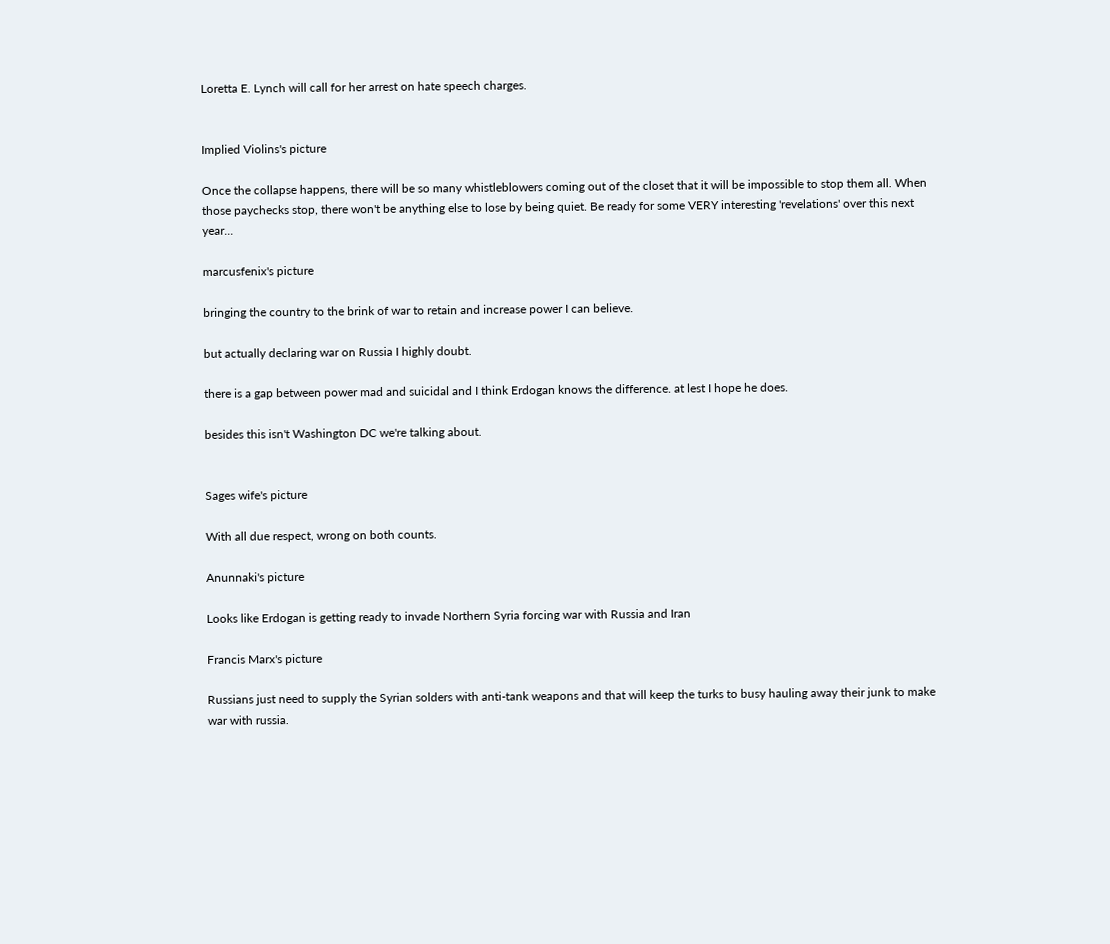Loretta E. Lynch will call for her arrest on hate speech charges.


Implied Violins's picture

Once the collapse happens, there will be so many whistleblowers coming out of the closet that it will be impossible to stop them all. When those paychecks stop, there won't be anything else to lose by being quiet. Be ready for some VERY interesting 'revelations' over this next year...

marcusfenix's picture

bringing the country to the brink of war to retain and increase power I can believe.

but actually declaring war on Russia I highly doubt.

there is a gap between power mad and suicidal and I think Erdogan knows the difference. at lest I hope he does.

besides this isn't Washington DC we're talking about.


Sages wife's picture

With all due respect, wrong on both counts.

Anunnaki's picture

Looks like Erdogan is getting ready to invade Northern Syria forcing war with Russia and Iran

Francis Marx's picture

Russians just need to supply the Syrian solders with anti-tank weapons and that will keep the turks to busy hauling away their junk to make war with russia.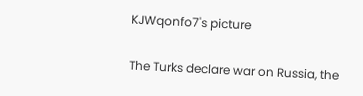KJWqonfo7's picture

The Turks declare war on Russia, the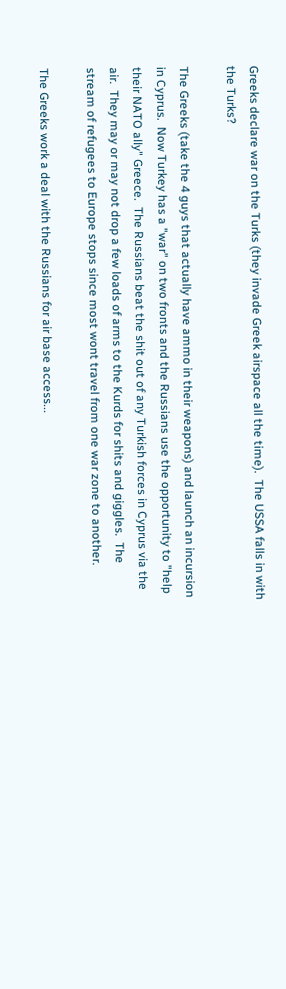Greeks declare war on the Turks (they invade Greek airspace all the time).  The USSA falls in with the Turks?

The Greeks (take the 4 guys that actually have ammo in their weapons) and launch an incursion in Cyprus.  Now Turkey has a "war" on two fronts and the Russians use the opportunity to "help their NATO ally" Greece.  The Russians beat the shit out of any Turkish forces in Cyprus via the air.  They may or may not drop a few loads of arms to the Kurds for shits and giggles.  The stream of refugees to Europe stops since most wont travel from one war zone to another.

The Greeks work a deal with the Russians for air base access...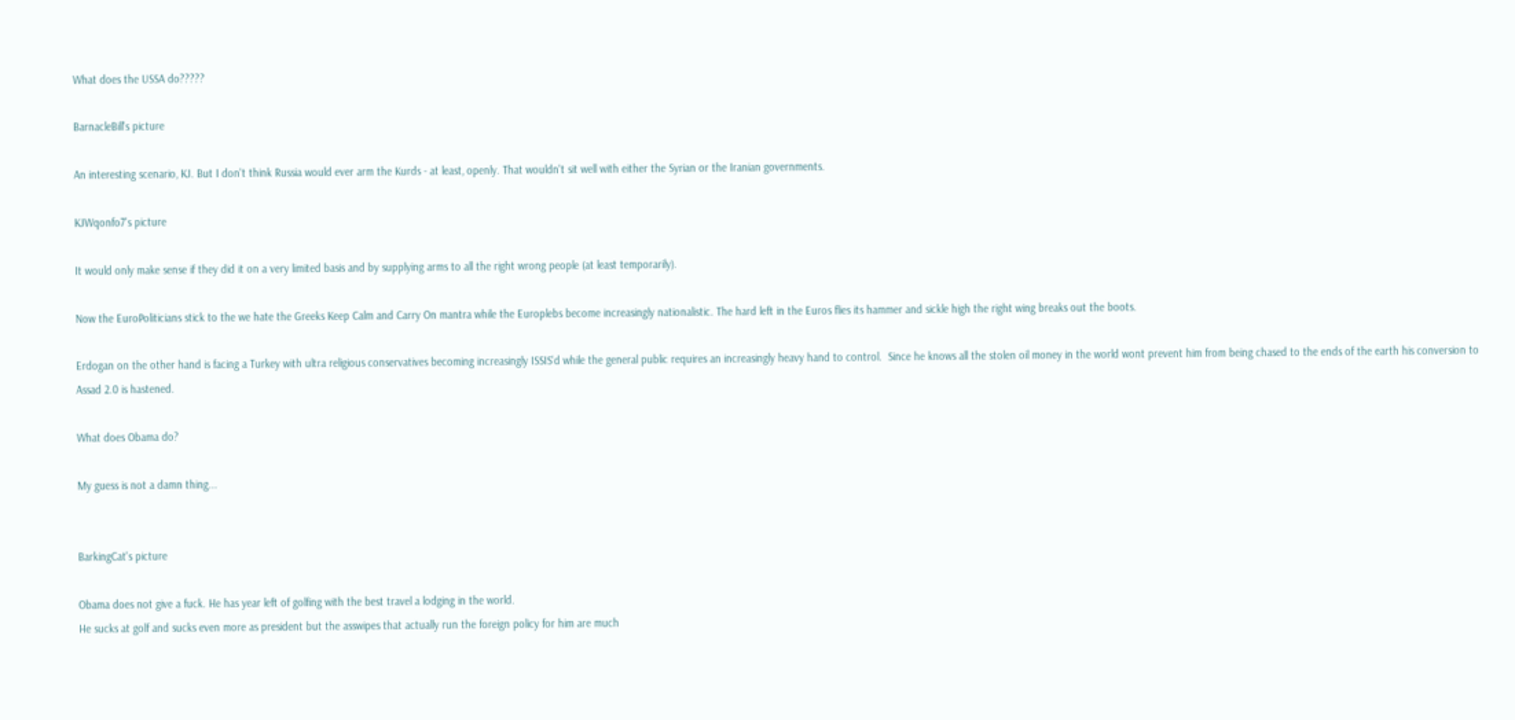What does the USSA do?????

BarnacleBill's picture

An interesting scenario, KJ. But I don't think Russia would ever arm the Kurds - at least, openly. That wouldn't sit well with either the Syrian or the Iranian governments.

KJWqonfo7's picture

It would only make sense if they did it on a very limited basis and by supplying arms to all the right wrong people (at least temporarily).

Now the EuroPoliticians stick to the we hate the Greeks Keep Calm and Carry On mantra while the Europlebs become increasingly nationalistic. The hard left in the Euros flies its hammer and sickle high the right wing breaks out the boots.

Erdogan on the other hand is facing a Turkey with ultra religious conservatives becoming increasingly ISSIS'd while the general public requires an increasingly heavy hand to control.  Since he knows all the stolen oil money in the world wont prevent him from being chased to the ends of the earth his conversion to Assad 2.0 is hastened.

What does Obama do?

My guess is not a damn thing...


BarkingCat's picture

Obama does not give a fuck. He has year left of golfing with the best travel a lodging in the world.
He sucks at golf and sucks even more as president but the asswipes that actually run the foreign policy for him are much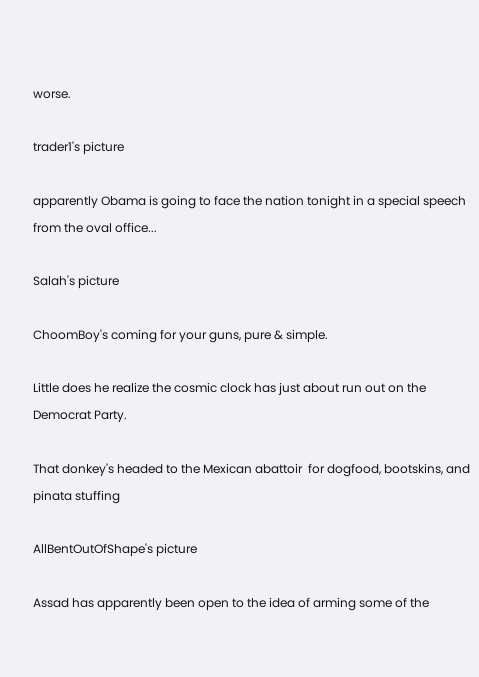worse.

trader1's picture

apparently Obama is going to face the nation tonight in a special speech from the oval office...

Salah's picture

ChoomBoy's coming for your guns, pure & simple.

Little does he realize the cosmic clock has just about run out on the Democrat Party.

That donkey's headed to the Mexican abattoir  for dogfood, bootskins, and pinata stuffing

AllBentOutOfShape's picture

Assad has apparently been open to the idea of arming some of the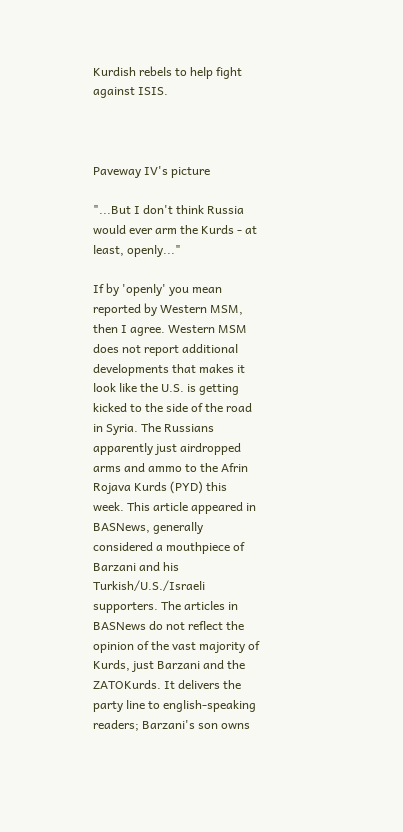Kurdish rebels to help fight against ISIS.



Paveway IV's picture

"...But I don't think Russia would ever arm the Kurds - at least, openly..."

If by 'openly' you mean reported by Western MSM, then I agree. Western MSM does not report additional developments that makes it look like the U.S. is getting kicked to the side of the road in Syria. The Russians apparently just airdropped arms and ammo to the Afrin Rojava Kurds (PYD) this week. This article appeared in BASNews, generally considered a mouthpiece of Barzani and his Turkish/U.S./Israeli supporters. The articles in BASNews do not reflect the opinion of the vast majority of Kurds, just Barzani and the ZATOKurds. It delivers the party line to english-speaking readers; Barzani's son owns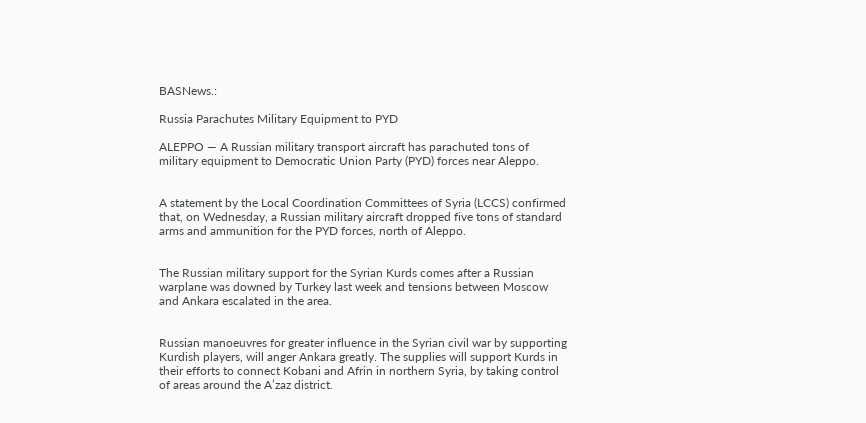BASNews.:

Russia Parachutes Military Equipment to PYD

ALEPPO — A Russian military transport aircraft has parachuted tons of military equipment to Democratic Union Party (PYD) forces near Aleppo.


A statement by the Local Coordination Committees of Syria (LCCS) confirmed that, on Wednesday, a Russian military aircraft dropped five tons of standard arms and ammunition for the PYD forces, north of Aleppo.


The Russian military support for the Syrian Kurds comes after a Russian warplane was downed by Turkey last week and tensions between Moscow and Ankara escalated in the area.


Russian manoeuvres for greater influence in the Syrian civil war by supporting Kurdish players, will anger Ankara greatly. The supplies will support Kurds in their efforts to connect Kobani and Afrin in northern Syria, by taking control of areas around the A’zaz district.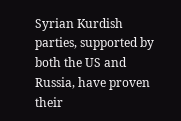Syrian Kurdish parties, supported by both the US and Russia, have proven their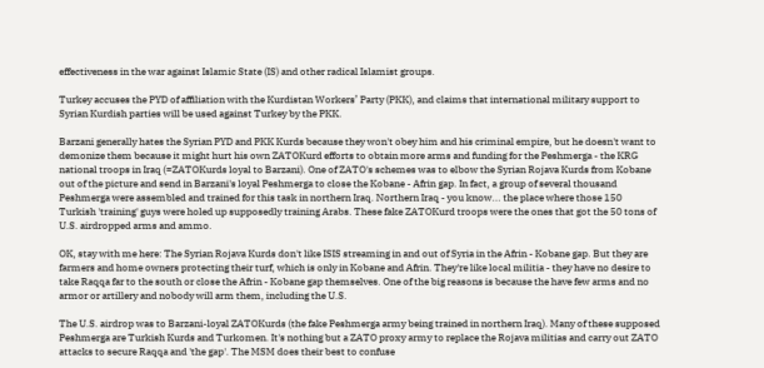effectiveness in the war against Islamic State (IS) and other radical Islamist groups.

Turkey accuses the PYD of affiliation with the Kurdistan Workers’ Party (PKK), and claims that international military support to Syrian Kurdish parties will be used against Turkey by the PKK.

Barzani generally hates the Syrian PYD and PKK Kurds because they won't obey him and his criminal empire, but he doesn't want to demonize them because it might hurt his own ZATOKurd efforts to obtain more arms and funding for the Peshmerga - the KRG national troops in Iraq (=ZATOKurds loyal to Barzani). One of ZATO's schemes was to elbow the Syrian Rojava Kurds from Kobane out of the picture and send in Barzani's loyal Peshmerga to close the Kobane - Afrin gap. In fact, a group of several thousand Peshmerga were assembled and trained for this task in northern Iraq. Northern Iraq - you know... the place where those 150 Turkish 'training' guys were holed up supposedly training Arabs. These fake ZATOKurd troops were the ones that got the 50 tons of U.S. airdropped arms and ammo.

OK, stay with me here: The Syrian Rojava Kurds don't like ISIS streaming in and out of Syria in the Afrin - Kobane gap. But they are farmers and home owners protecting their turf, which is only in Kobane and Afrin. They're like local militia - they have no desire to take Raqqa far to the south or close the Afrin - Kobane gap themselves. One of the big reasons is because the have few arms and no armor or artillery and nobody will arm them, including the U.S.

The U.S. airdrop was to Barzani-loyal ZATOKurds (the fake Peshmerga army being trained in northern Iraq). Many of these supposed Peshmerga are Turkish Kurds and Turkomen. It's nothing but a ZATO proxy army to replace the Rojava militias and carry out ZATO attacks to secure Raqqa and 'the gap'. The MSM does their best to confuse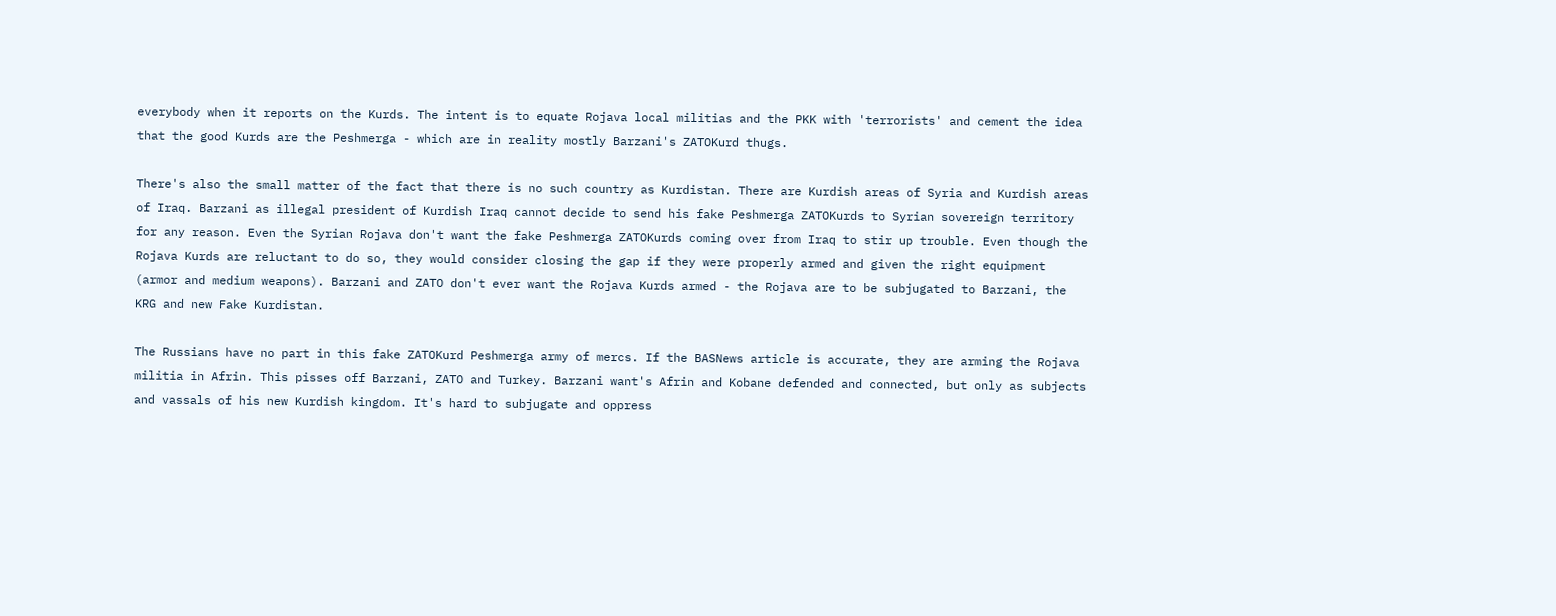everybody when it reports on the Kurds. The intent is to equate Rojava local militias and the PKK with 'terrorists' and cement the idea that the good Kurds are the Peshmerga - which are in reality mostly Barzani's ZATOKurd thugs.

There's also the small matter of the fact that there is no such country as Kurdistan. There are Kurdish areas of Syria and Kurdish areas of Iraq. Barzani as illegal president of Kurdish Iraq cannot decide to send his fake Peshmerga ZATOKurds to Syrian sovereign territory for any reason. Even the Syrian Rojava don't want the fake Peshmerga ZATOKurds coming over from Iraq to stir up trouble. Even though the Rojava Kurds are reluctant to do so, they would consider closing the gap if they were properly armed and given the right equipment (armor and medium weapons). Barzani and ZATO don't ever want the Rojava Kurds armed - the Rojava are to be subjugated to Barzani, the KRG and new Fake Kurdistan.

The Russians have no part in this fake ZATOKurd Peshmerga army of mercs. If the BASNews article is accurate, they are arming the Rojava militia in Afrin. This pisses off Barzani, ZATO and Turkey. Barzani want's Afrin and Kobane defended and connected, but only as subjects and vassals of his new Kurdish kingdom. It's hard to subjugate and oppress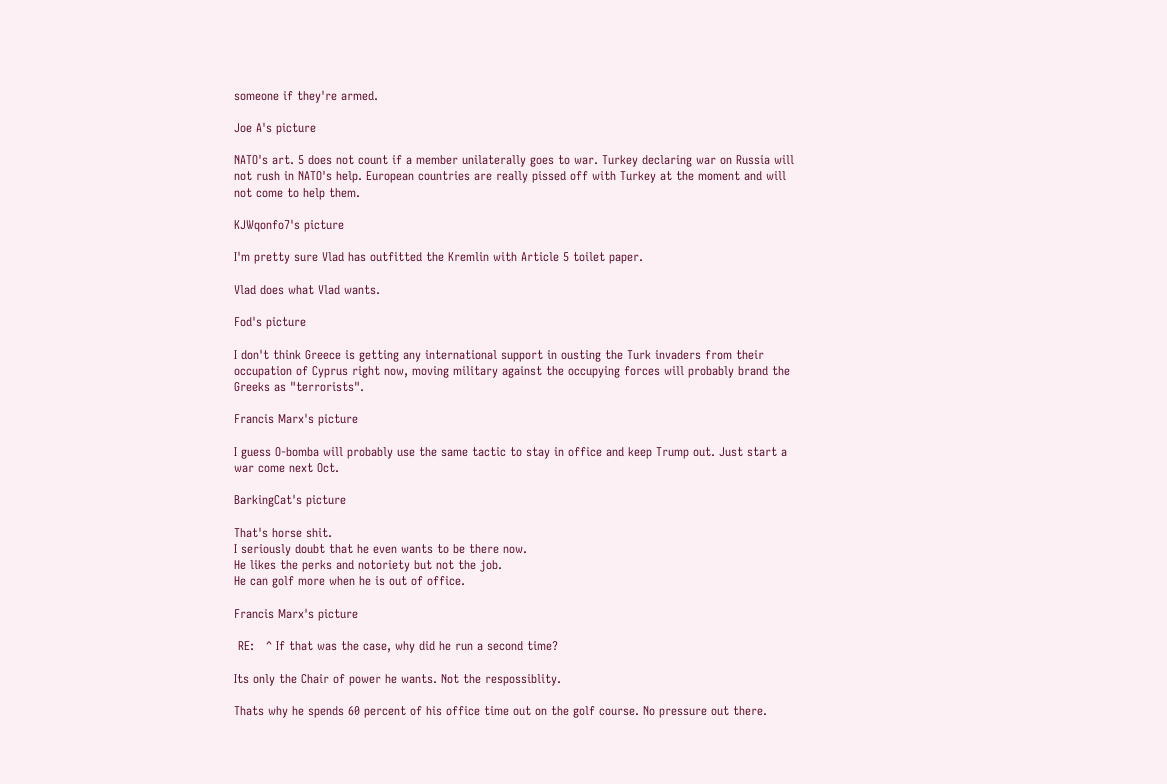someone if they're armed.

Joe A's picture

NATO's art. 5 does not count if a member unilaterally goes to war. Turkey declaring war on Russia will not rush in NATO's help. European countries are really pissed off with Turkey at the moment and will not come to help them.

KJWqonfo7's picture

I'm pretty sure Vlad has outfitted the Kremlin with Article 5 toilet paper.

Vlad does what Vlad wants.

Fod's picture

I don't think Greece is getting any international support in ousting the Turk invaders from their occupation of Cyprus right now, moving military against the occupying forces will probably brand the Greeks as "terrorists".

Francis Marx's picture

I guess O-bomba will probably use the same tactic to stay in office and keep Trump out. Just start a war come next Oct.

BarkingCat's picture

That's horse shit.
I seriously doubt that he even wants to be there now.
He likes the perks and notoriety but not the job.
He can golf more when he is out of office.

Francis Marx's picture

 RE:   ^ If that was the case, why did he run a second time?

Its only the Chair of power he wants. Not the respossiblity.

Thats why he spends 60 percent of his office time out on the golf course. No pressure out there.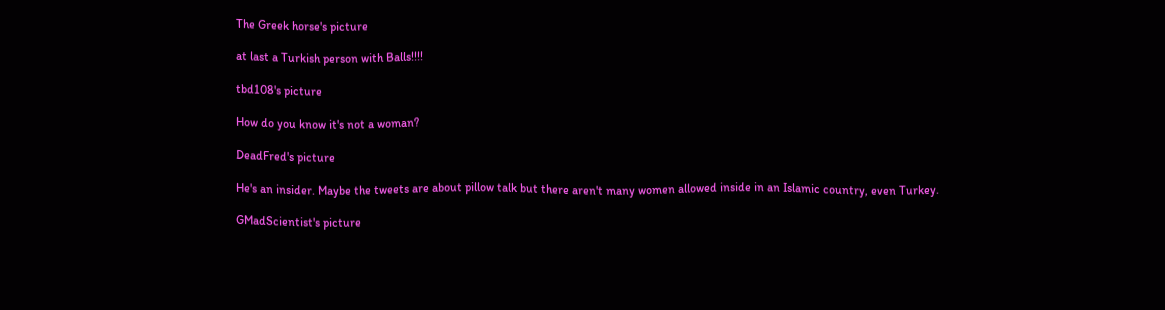The Greek horse's picture

at last a Turkish person with Balls!!!!

tbd108's picture

How do you know it's not a woman?

DeadFred's picture

He's an insider. Maybe the tweets are about pillow talk but there aren't many women allowed inside in an Islamic country, even Turkey.

GMadScientist's picture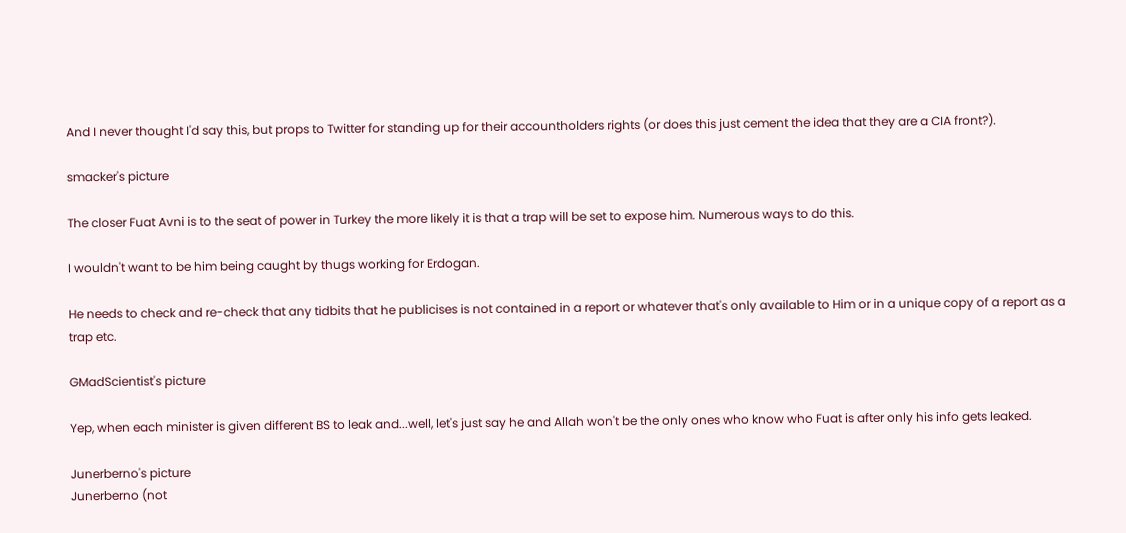And I never thought I'd say this, but props to Twitter for standing up for their accountholders rights (or does this just cement the idea that they are a CIA front?).

smacker's picture

The closer Fuat Avni is to the seat of power in Turkey the more likely it is that a trap will be set to expose him. Numerous ways to do this.

I wouldn't want to be him being caught by thugs working for Erdogan.

He needs to check and re-check that any tidbits that he publicises is not contained in a report or whatever that's only available to Him or in a unique copy of a report as a trap etc.

GMadScientist's picture

Yep, when each minister is given different BS to leak and...well, let's just say he and Allah won't be the only ones who know who Fuat is after only his info gets leaked.

Junerberno's picture
Junerberno (not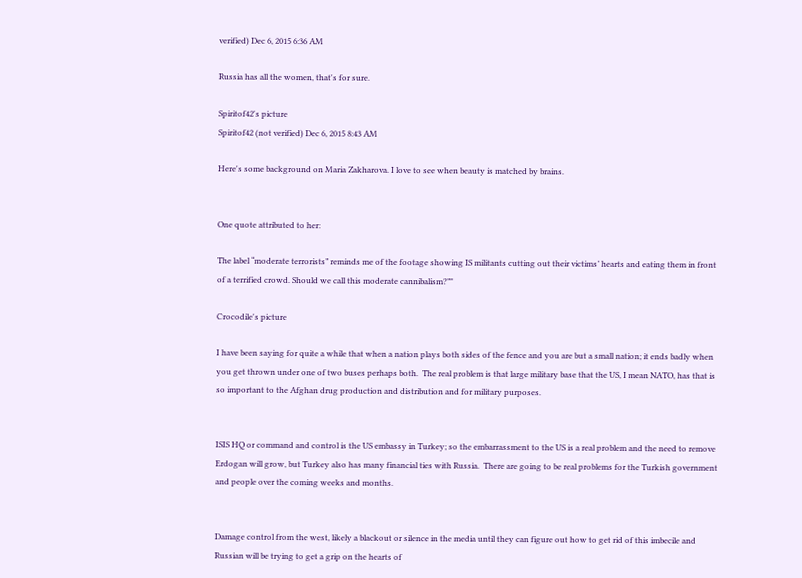verified) Dec 6, 2015 6:36 AM

Russia has all the women, that's for sure.

Spiritof42's picture
Spiritof42 (not verified) Dec 6, 2015 8:43 AM

Here's some background on Maria Zakharova. I love to see when beauty is matched by brains.


One quote attributed to her:

The label “moderate terrorists” reminds me of the footage showing IS militants cutting out their victims’ hearts and eating them in front of a terrified crowd. Should we call this moderate cannibalism?”"

Crocodile's picture

I have been saying for quite a while that when a nation plays both sides of the fence and you are but a small nation; it ends badly when you get thrown under one of two buses perhaps both.  The real problem is that large military base that the US, I mean NATO, has that is so important to the Afghan drug production and distribution and for military purposes.


ISIS HQ or command and control is the US embassy in Turkey; so the embarrassment to the US is a real problem and the need to remove Erdogan will grow, but Turkey also has many financial ties with Russia.  There are going to be real problems for the Turkish government and people over the coming weeks and months.


Damage control from the west, likely a blackout or silence in the media until they can figure out how to get rid of this imbecile and Russian will be trying to get a grip on the hearts of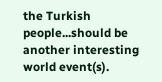the Turkish people...should be another interesting world event(s).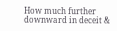How much further downward in deceit &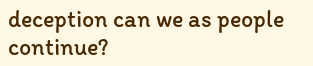deception can we as people continue?